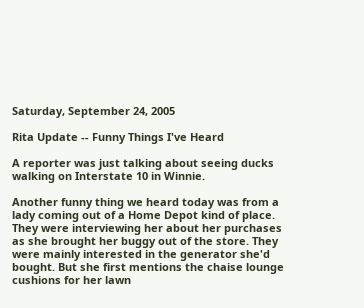Saturday, September 24, 2005

Rita Update -- Funny Things I've Heard

A reporter was just talking about seeing ducks walking on Interstate 10 in Winnie.

Another funny thing we heard today was from a lady coming out of a Home Depot kind of place. They were interviewing her about her purchases as she brought her buggy out of the store. They were mainly interested in the generator she'd bought. But she first mentions the chaise lounge cushions for her lawn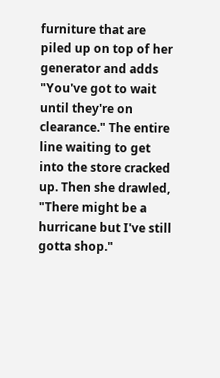furniture that are piled up on top of her generator and adds "You've got to wait until they're on clearance." The entire line waiting to get into the store cracked up. Then she drawled, "There might be a hurricane but I've still gotta shop."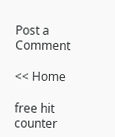Post a Comment

<< Home

free hit counter